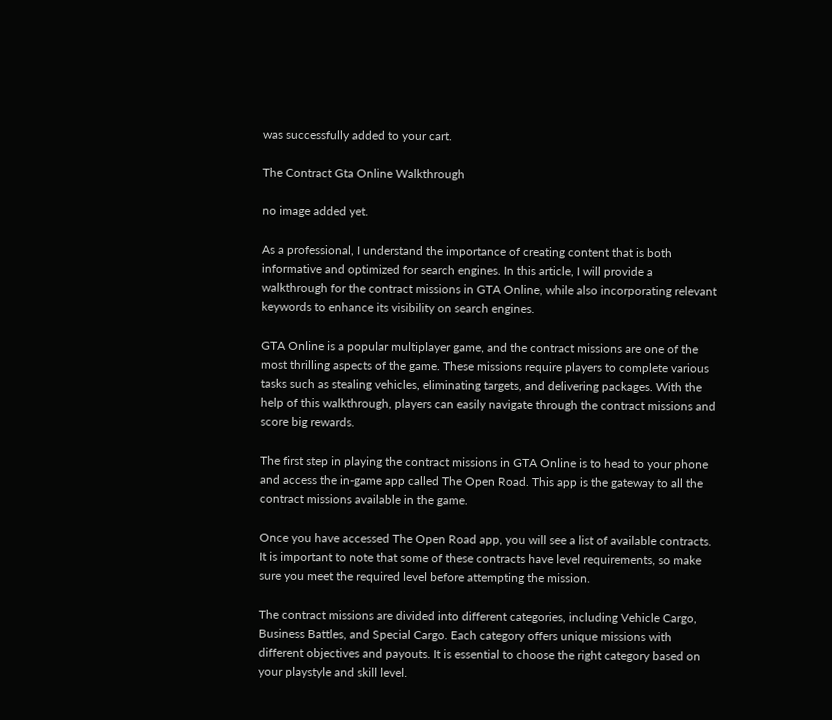was successfully added to your cart.

The Contract Gta Online Walkthrough

no image added yet.

As a professional, I understand the importance of creating content that is both informative and optimized for search engines. In this article, I will provide a walkthrough for the contract missions in GTA Online, while also incorporating relevant keywords to enhance its visibility on search engines.

GTA Online is a popular multiplayer game, and the contract missions are one of the most thrilling aspects of the game. These missions require players to complete various tasks such as stealing vehicles, eliminating targets, and delivering packages. With the help of this walkthrough, players can easily navigate through the contract missions and score big rewards.

The first step in playing the contract missions in GTA Online is to head to your phone and access the in-game app called The Open Road. This app is the gateway to all the contract missions available in the game.

Once you have accessed The Open Road app, you will see a list of available contracts. It is important to note that some of these contracts have level requirements, so make sure you meet the required level before attempting the mission.

The contract missions are divided into different categories, including Vehicle Cargo, Business Battles, and Special Cargo. Each category offers unique missions with different objectives and payouts. It is essential to choose the right category based on your playstyle and skill level.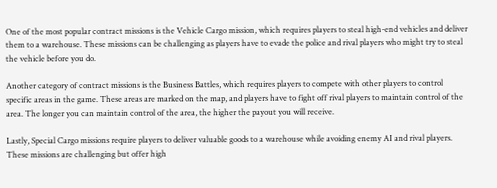One of the most popular contract missions is the Vehicle Cargo mission, which requires players to steal high-end vehicles and deliver them to a warehouse. These missions can be challenging as players have to evade the police and rival players who might try to steal the vehicle before you do.

Another category of contract missions is the Business Battles, which requires players to compete with other players to control specific areas in the game. These areas are marked on the map, and players have to fight off rival players to maintain control of the area. The longer you can maintain control of the area, the higher the payout you will receive.

Lastly, Special Cargo missions require players to deliver valuable goods to a warehouse while avoiding enemy AI and rival players. These missions are challenging but offer high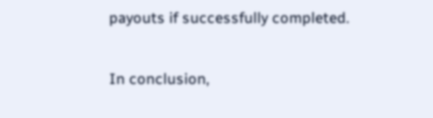payouts if successfully completed.

In conclusion,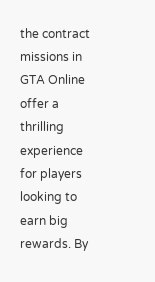the contract missions in GTA Online offer a thrilling experience for players looking to earn big rewards. By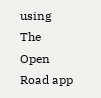using The Open Road app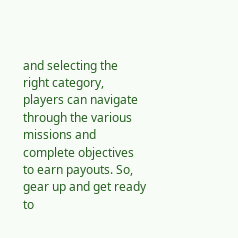and selecting the right category, players can navigate through the various missions and complete objectives to earn payouts. So, gear up and get ready to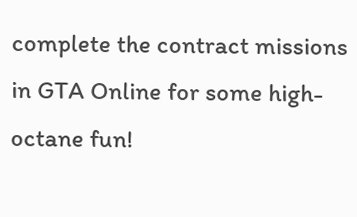complete the contract missions in GTA Online for some high-octane fun!